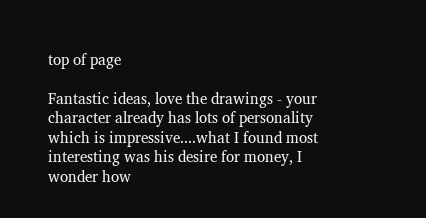top of page

Fantastic ideas, love the drawings - your character already has lots of personality which is impressive....what I found most interesting was his desire for money, I wonder how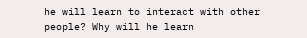he will learn to interact with other people? Why will he learn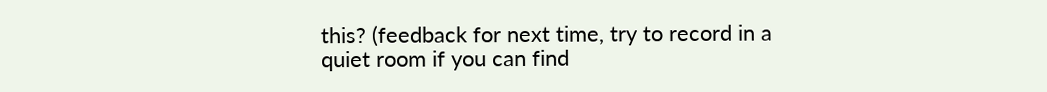this? (feedback for next time, try to record in a quiet room if you can find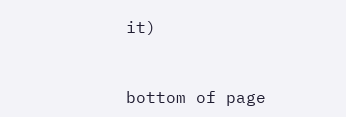it)



bottom of page